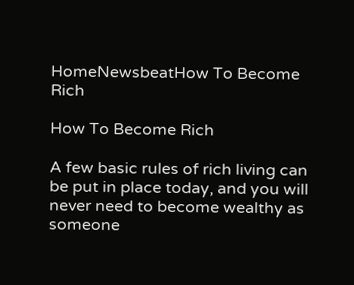HomeNewsbeatHow To Become Rich

How To Become Rich

A few basic rules of rich living can be put in place today, and you will never need to become wealthy as someone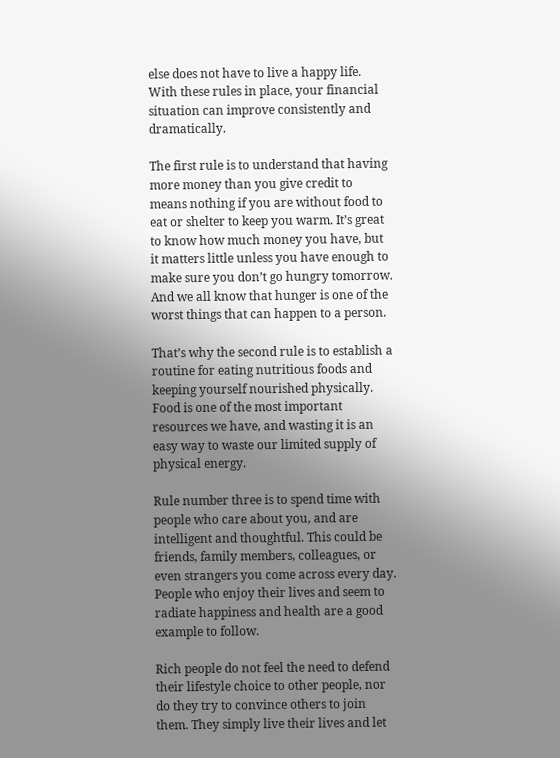else does not have to live a happy life. With these rules in place, your financial situation can improve consistently and dramatically.

The first rule is to understand that having more money than you give credit to means nothing if you are without food to eat or shelter to keep you warm. It’s great to know how much money you have, but it matters little unless you have enough to make sure you don’t go hungry tomorrow. And we all know that hunger is one of the worst things that can happen to a person.

That’s why the second rule is to establish a routine for eating nutritious foods and keeping yourself nourished physically. Food is one of the most important resources we have, and wasting it is an easy way to waste our limited supply of physical energy.

Rule number three is to spend time with people who care about you, and are intelligent and thoughtful. This could be friends, family members, colleagues, or even strangers you come across every day. People who enjoy their lives and seem to radiate happiness and health are a good example to follow.

Rich people do not feel the need to defend their lifestyle choice to other people, nor do they try to convince others to join them. They simply live their lives and let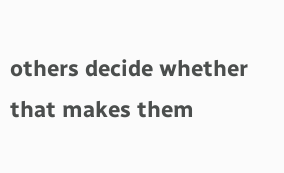others decide whether that makes them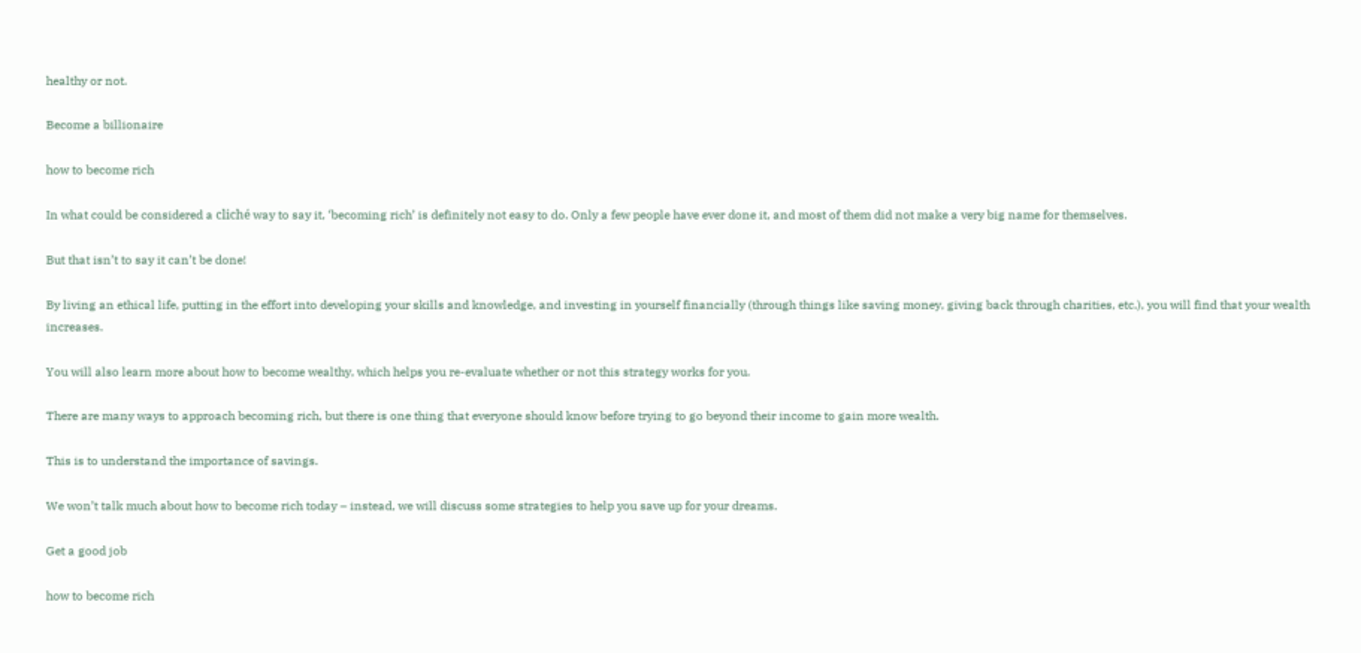healthy or not.

Become a billionaire

how to become rich

In what could be considered a cliché way to say it, ‘becoming rich’ is definitely not easy to do. Only a few people have ever done it, and most of them did not make a very big name for themselves.

But that isn’t to say it can’t be done!

By living an ethical life, putting in the effort into developing your skills and knowledge, and investing in yourself financially (through things like saving money, giving back through charities, etc.), you will find that your wealth increases.

You will also learn more about how to become wealthy, which helps you re-evaluate whether or not this strategy works for you.

There are many ways to approach becoming rich, but there is one thing that everyone should know before trying to go beyond their income to gain more wealth.

This is to understand the importance of savings.

We won’t talk much about how to become rich today – instead, we will discuss some strategies to help you save up for your dreams.

Get a good job

how to become rich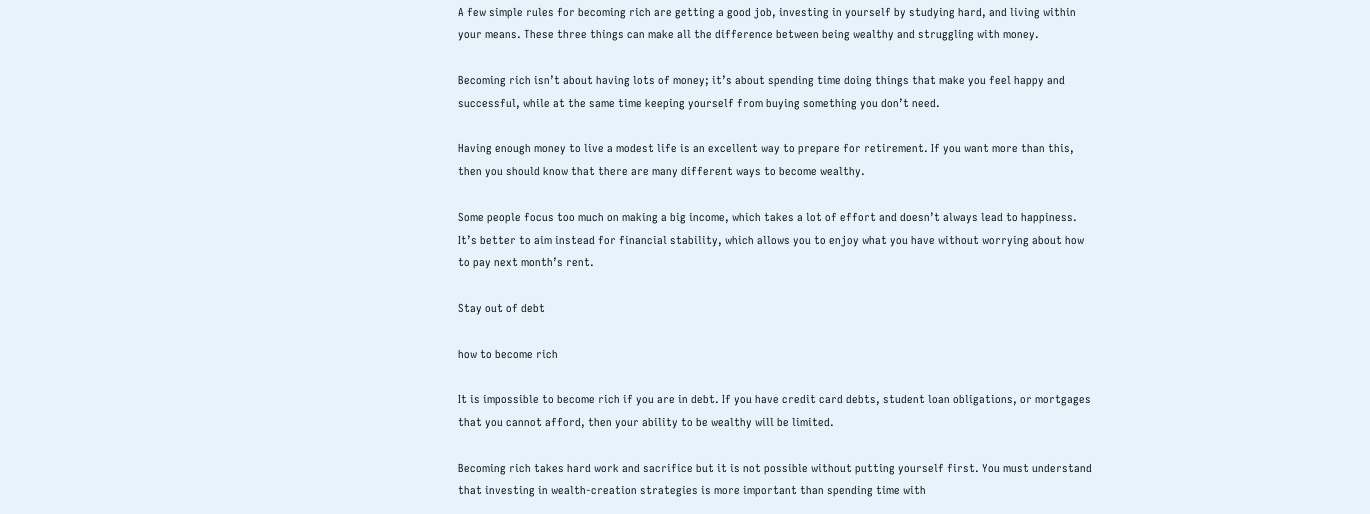A few simple rules for becoming rich are getting a good job, investing in yourself by studying hard, and living within your means. These three things can make all the difference between being wealthy and struggling with money.

Becoming rich isn’t about having lots of money; it’s about spending time doing things that make you feel happy and successful, while at the same time keeping yourself from buying something you don’t need.

Having enough money to live a modest life is an excellent way to prepare for retirement. If you want more than this, then you should know that there are many different ways to become wealthy.

Some people focus too much on making a big income, which takes a lot of effort and doesn’t always lead to happiness. It’s better to aim instead for financial stability, which allows you to enjoy what you have without worrying about how to pay next month’s rent.

Stay out of debt

how to become rich

It is impossible to become rich if you are in debt. If you have credit card debts, student loan obligations, or mortgages that you cannot afford, then your ability to be wealthy will be limited.

Becoming rich takes hard work and sacrifice but it is not possible without putting yourself first. You must understand that investing in wealth-creation strategies is more important than spending time with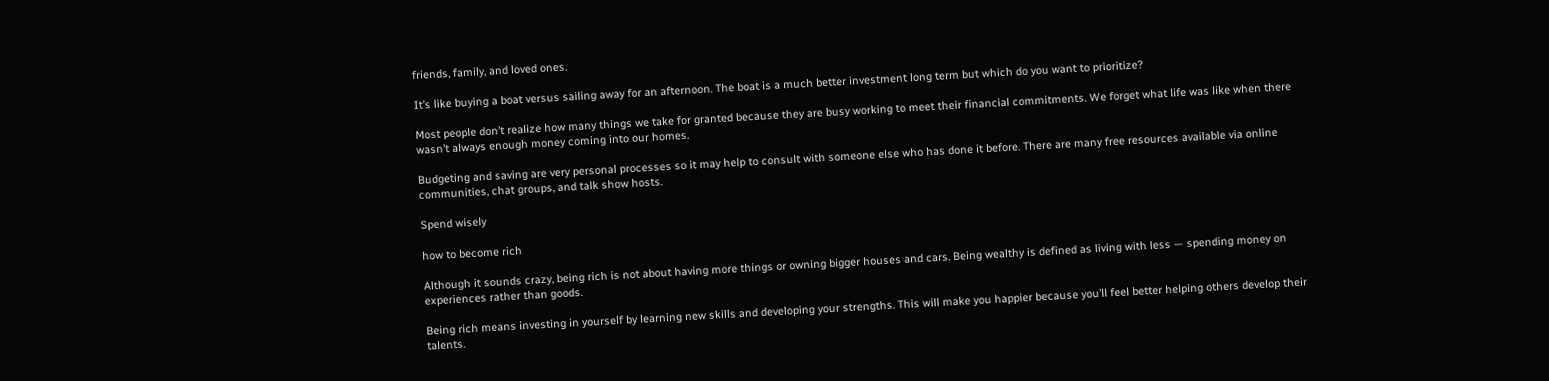friends, family, and loved ones.

It’s like buying a boat versus sailing away for an afternoon. The boat is a much better investment long term but which do you want to prioritize?

Most people don’t realize how many things we take for granted because they are busy working to meet their financial commitments. We forget what life was like when there wasn’t always enough money coming into our homes.

Budgeting and saving are very personal processes so it may help to consult with someone else who has done it before. There are many free resources available via online communities, chat groups, and talk show hosts.

Spend wisely

how to become rich

Although it sounds crazy, being rich is not about having more things or owning bigger houses and cars. Being wealthy is defined as living with less — spending money on experiences rather than goods.

Being rich means investing in yourself by learning new skills and developing your strengths. This will make you happier because you’ll feel better helping others develop their talents.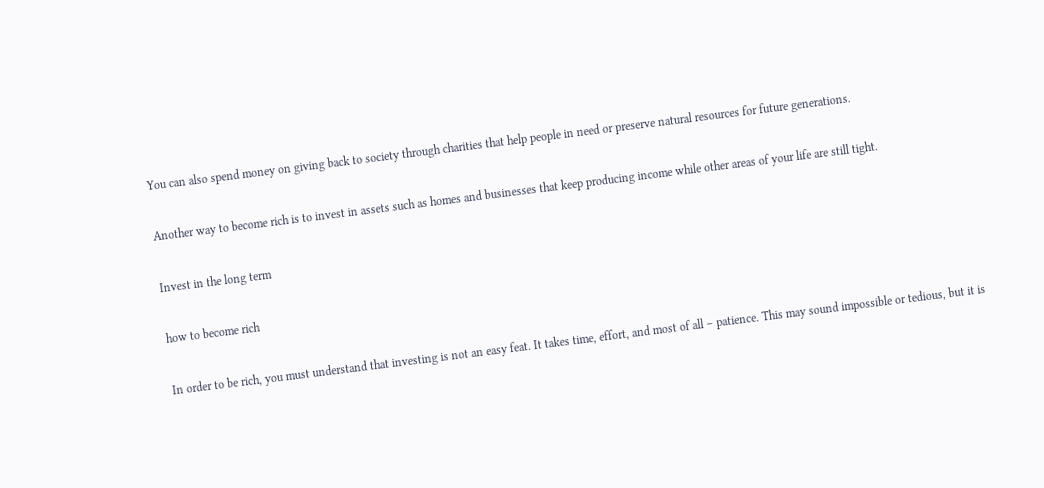You can also spend money on giving back to society through charities that help people in need or preserve natural resources for future generations.

Another way to become rich is to invest in assets such as homes and businesses that keep producing income while other areas of your life are still tight.

Invest in the long term

how to become rich

In order to be rich, you must understand that investing is not an easy feat. It takes time, effort, and most of all – patience. This may sound impossible or tedious, but it is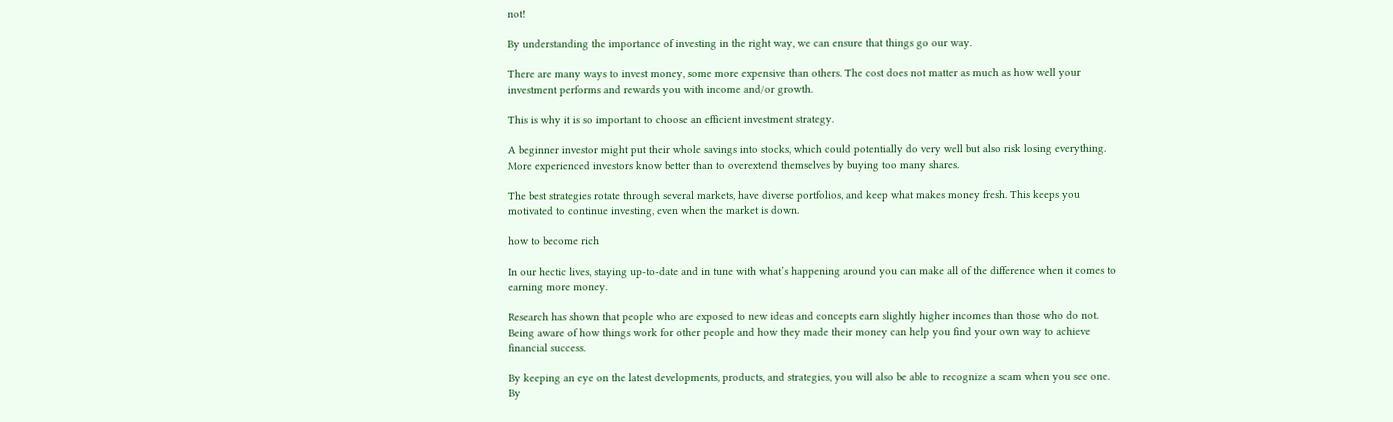not!

By understanding the importance of investing in the right way, we can ensure that things go our way.

There are many ways to invest money, some more expensive than others. The cost does not matter as much as how well your investment performs and rewards you with income and/or growth.

This is why it is so important to choose an efficient investment strategy.

A beginner investor might put their whole savings into stocks, which could potentially do very well but also risk losing everything. More experienced investors know better than to overextend themselves by buying too many shares.

The best strategies rotate through several markets, have diverse portfolios, and keep what makes money fresh. This keeps you motivated to continue investing, even when the market is down.

how to become rich

In our hectic lives, staying up-to-date and in tune with what’s happening around you can make all of the difference when it comes to earning more money.

Research has shown that people who are exposed to new ideas and concepts earn slightly higher incomes than those who do not. Being aware of how things work for other people and how they made their money can help you find your own way to achieve financial success.

By keeping an eye on the latest developments, products, and strategies, you will also be able to recognize a scam when you see one. By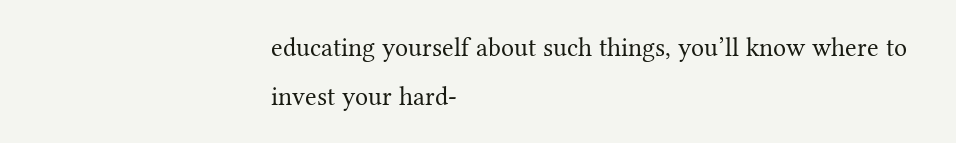educating yourself about such things, you’ll know where to invest your hard-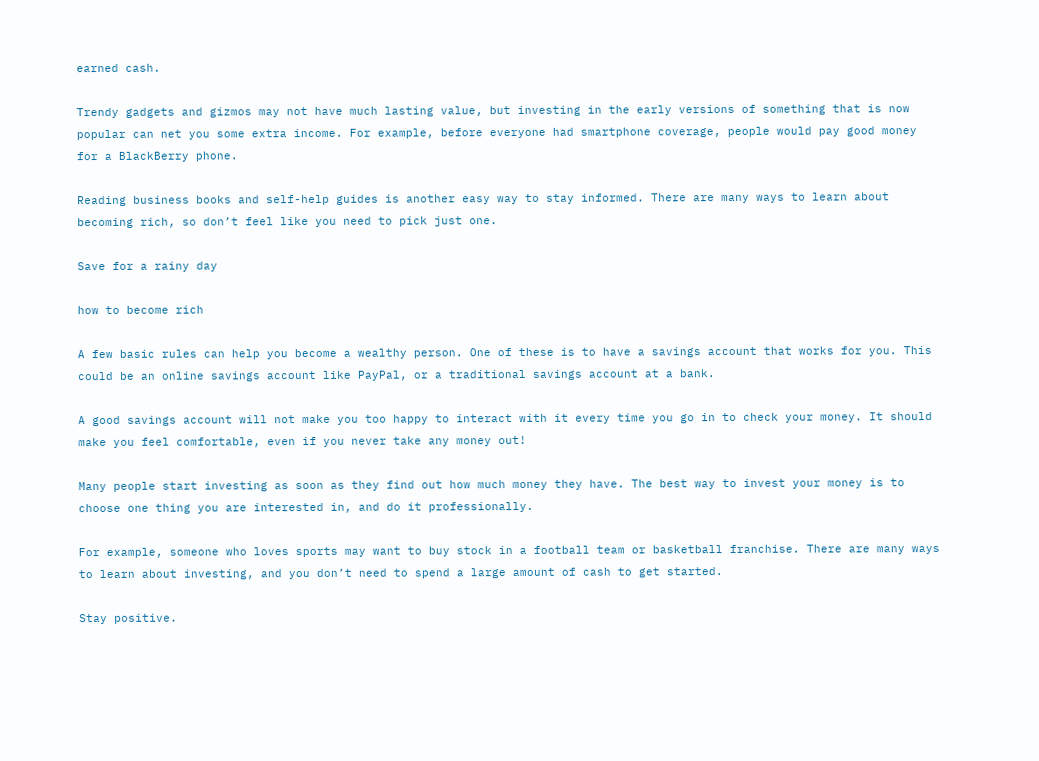earned cash.

Trendy gadgets and gizmos may not have much lasting value, but investing in the early versions of something that is now popular can net you some extra income. For example, before everyone had smartphone coverage, people would pay good money for a BlackBerry phone.

Reading business books and self-help guides is another easy way to stay informed. There are many ways to learn about becoming rich, so don’t feel like you need to pick just one.

Save for a rainy day

how to become rich

A few basic rules can help you become a wealthy person. One of these is to have a savings account that works for you. This could be an online savings account like PayPal, or a traditional savings account at a bank.

A good savings account will not make you too happy to interact with it every time you go in to check your money. It should make you feel comfortable, even if you never take any money out!

Many people start investing as soon as they find out how much money they have. The best way to invest your money is to choose one thing you are interested in, and do it professionally.

For example, someone who loves sports may want to buy stock in a football team or basketball franchise. There are many ways to learn about investing, and you don’t need to spend a large amount of cash to get started.

Stay positive.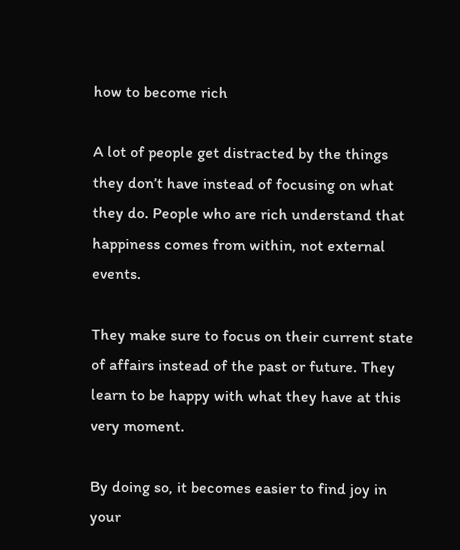how to become rich

A lot of people get distracted by the things they don’t have instead of focusing on what they do. People who are rich understand that happiness comes from within, not external events.

They make sure to focus on their current state of affairs instead of the past or future. They learn to be happy with what they have at this very moment.

By doing so, it becomes easier to find joy in your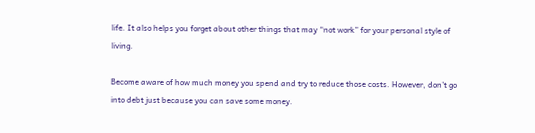life. It also helps you forget about other things that may “not work” for your personal style of living.

Become aware of how much money you spend and try to reduce those costs. However, don’t go into debt just because you can save some money.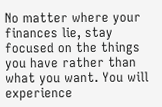No matter where your finances lie, stay focused on the things you have rather than what you want. You will experience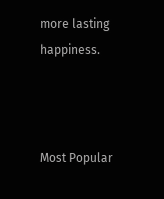more lasting happiness.



Most Popular